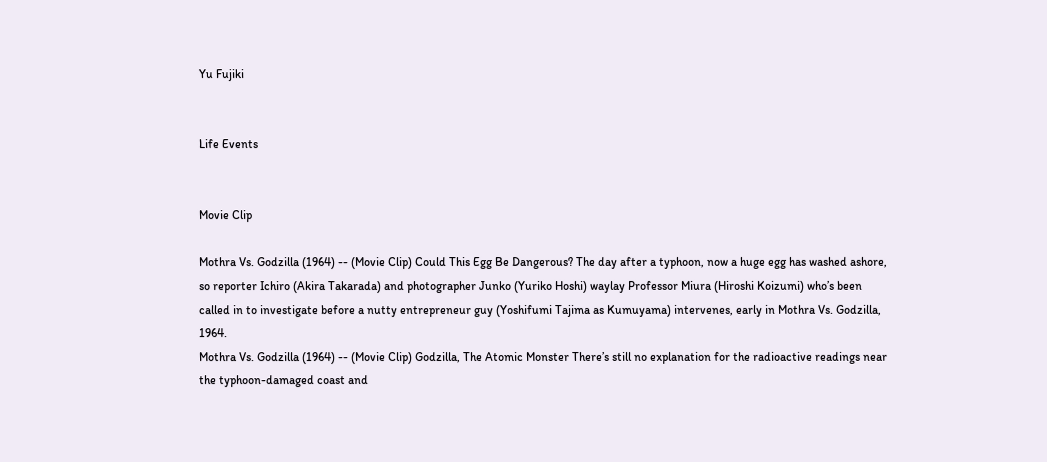Yu Fujiki


Life Events


Movie Clip

Mothra Vs. Godzilla (1964) -- (Movie Clip) Could This Egg Be Dangerous? The day after a typhoon, now a huge egg has washed ashore, so reporter Ichiro (Akira Takarada) and photographer Junko (Yuriko Hoshi) waylay Professor Miura (Hiroshi Koizumi) who’s been called in to investigate before a nutty entrepreneur guy (Yoshifumi Tajima as Kumuyama) intervenes, early in Mothra Vs. Godzilla, 1964.
Mothra Vs. Godzilla (1964) -- (Movie Clip) Godzilla, The Atomic Monster There’s still no explanation for the radioactive readings near the typhoon-damaged coast and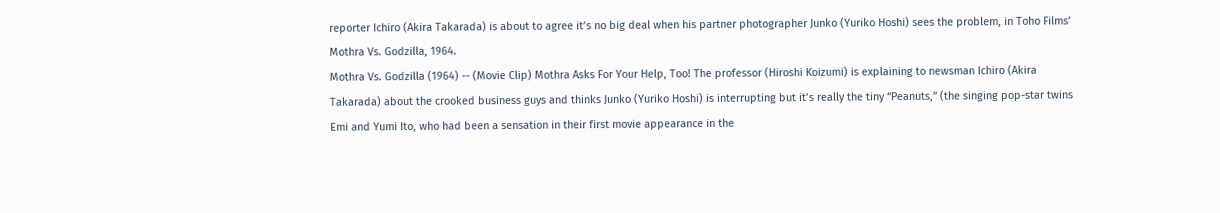reporter Ichiro (Akira Takarada) is about to agree it’s no big deal when his partner photographer Junko (Yuriko Hoshi) sees the problem, in Toho Films’ Mothra Vs. Godzilla, 1964.
Mothra Vs. Godzilla (1964) -- (Movie Clip) Mothra Asks For Your Help, Too! The professor (Hiroshi Koizumi) is explaining to newsman Ichiro (Akira Takarada) about the crooked business guys and thinks Junko (Yuriko Hoshi) is interrupting but it’s really the tiny “Peanuts,” (the singing pop-star twins Emi and Yumi Ito, who had been a sensation in their first movie appearance in the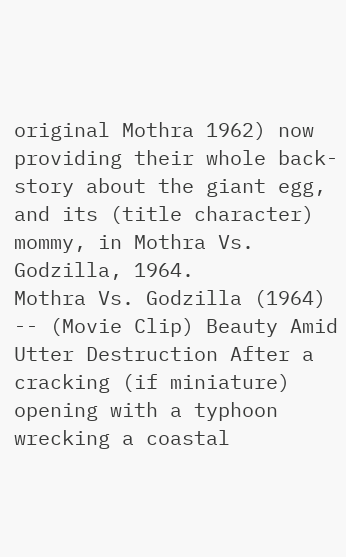original Mothra 1962) now providing their whole back-story about the giant egg, and its (title character) mommy, in Mothra Vs. Godzilla, 1964.
Mothra Vs. Godzilla (1964) -- (Movie Clip) Beauty Amid Utter Destruction After a cracking (if miniature) opening with a typhoon wrecking a coastal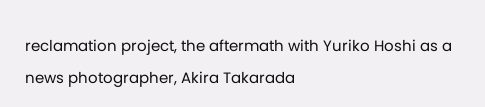reclamation project, the aftermath with Yuriko Hoshi as a news photographer, Akira Takarada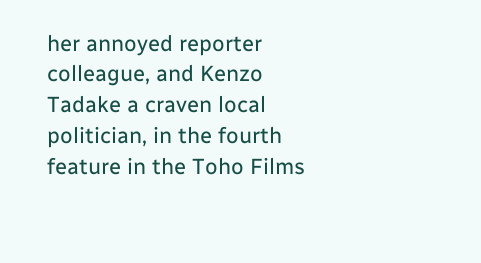her annoyed reporter colleague, and Kenzo Tadake a craven local politician, in the fourth feature in the Toho Films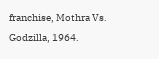franchise, Mothra Vs. Godzilla, 1964.